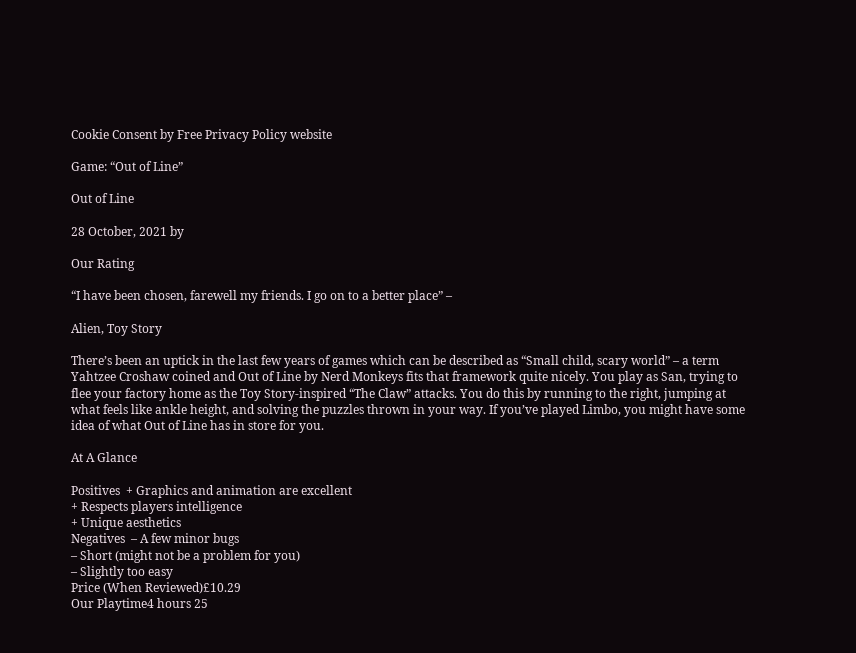Cookie Consent by Free Privacy Policy website

Game: “Out of Line”

Out of Line

28 October, 2021 by

Our Rating

“I have been chosen, farewell my friends. I go on to a better place” –

Alien, Toy Story

There’s been an uptick in the last few years of games which can be described as “Small child, scary world” – a term Yahtzee Croshaw coined and Out of Line by Nerd Monkeys fits that framework quite nicely. You play as San, trying to flee your factory home as the Toy Story-inspired “The Claw” attacks. You do this by running to the right, jumping at what feels like ankle height, and solving the puzzles thrown in your way. If you’ve played Limbo, you might have some idea of what Out of Line has in store for you.

At A Glance

Positives  + Graphics and animation are excellent
+ Respects players intelligence
+ Unique aesthetics
Negatives  – A few minor bugs
– Short (might not be a problem for you)
– Slightly too easy
Price (When Reviewed)£10.29
Our Playtime4 hours 25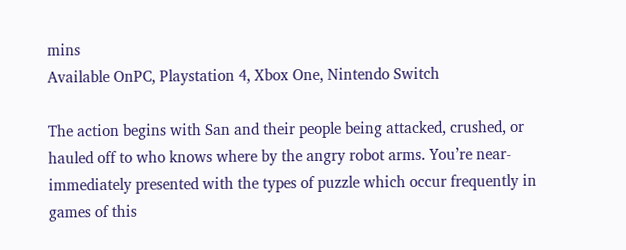mins
Available OnPC, Playstation 4, Xbox One, Nintendo Switch

The action begins with San and their people being attacked, crushed, or hauled off to who knows where by the angry robot arms. You’re near-immediately presented with the types of puzzle which occur frequently in games of this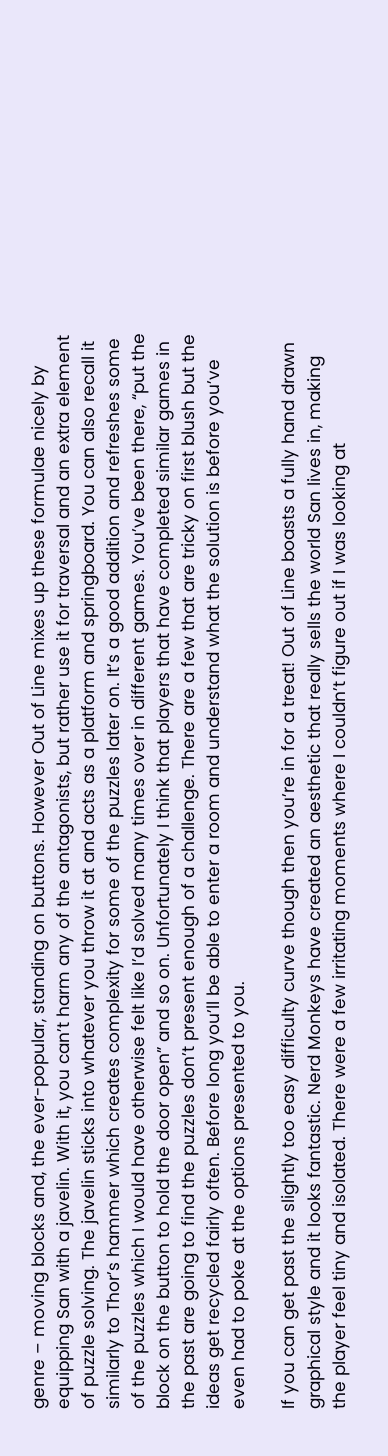genre – moving blocks and, the ever-popular, standing on buttons. However Out of Line mixes up these formulae nicely by equipping San with a javelin. With it, you can’t harm any of the antagonists, but rather use it for traversal and an extra element of puzzle solving. The javelin sticks into whatever you throw it at and acts as a platform and springboard. You can also recall it similarly to Thor’s hammer which creates complexity for some of the puzzles later on. It’s a good addition and refreshes some of the puzzles which I would have otherwise felt like I’d solved many times over in different games. You’ve been there, “put the block on the button to hold the door open” and so on. Unfortunately I think that players that have completed similar games in the past are going to find the puzzles don’t present enough of a challenge. There are a few that are tricky on first blush but the ideas get recycled fairly often. Before long you’ll be able to enter a room and understand what the solution is before you’ve even had to poke at the options presented to you.

If you can get past the slightly too easy difficulty curve though then you’re in for a treat! Out of Line boasts a fully hand drawn graphical style and it looks fantastic. Nerd Monkeys have created an aesthetic that really sells the world San lives in, making the player feel tiny and isolated. There were a few irritating moments where I couldn’t figure out if I was looking at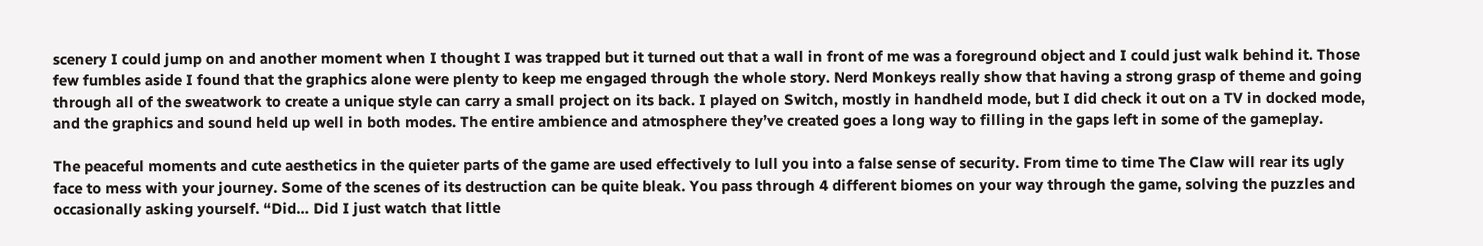scenery I could jump on and another moment when I thought I was trapped but it turned out that a wall in front of me was a foreground object and I could just walk behind it. Those few fumbles aside I found that the graphics alone were plenty to keep me engaged through the whole story. Nerd Monkeys really show that having a strong grasp of theme and going through all of the sweatwork to create a unique style can carry a small project on its back. I played on Switch, mostly in handheld mode, but I did check it out on a TV in docked mode, and the graphics and sound held up well in both modes. The entire ambience and atmosphere they’ve created goes a long way to filling in the gaps left in some of the gameplay.

The peaceful moments and cute aesthetics in the quieter parts of the game are used effectively to lull you into a false sense of security. From time to time The Claw will rear its ugly face to mess with your journey. Some of the scenes of its destruction can be quite bleak. You pass through 4 different biomes on your way through the game, solving the puzzles and occasionally asking yourself. “Did… Did I just watch that little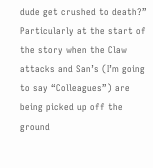dude get crushed to death?” Particularly at the start of the story when the Claw attacks and San’s (I’m going to say “Colleagues”) are being picked up off the ground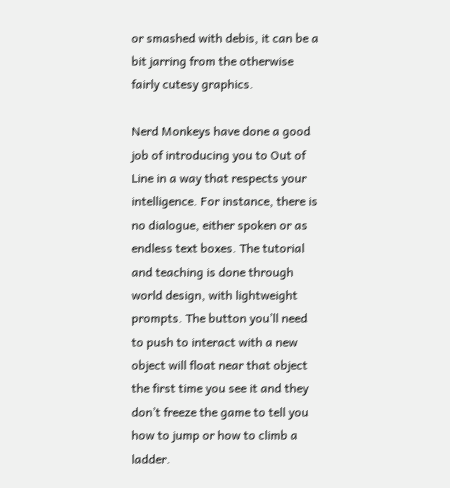or smashed with debis, it can be a bit jarring from the otherwise fairly cutesy graphics.

Nerd Monkeys have done a good job of introducing you to Out of Line in a way that respects your intelligence. For instance, there is no dialogue, either spoken or as endless text boxes. The tutorial and teaching is done through world design, with lightweight prompts. The button you’ll need to push to interact with a new object will float near that object the first time you see it and they don’t freeze the game to tell you how to jump or how to climb a ladder.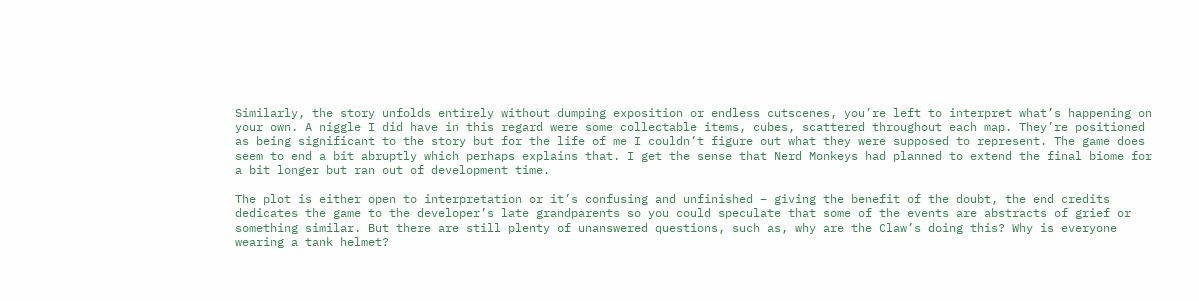Similarly, the story unfolds entirely without dumping exposition or endless cutscenes, you’re left to interpret what’s happening on your own. A niggle I did have in this regard were some collectable items, cubes, scattered throughout each map. They’re positioned as being significant to the story but for the life of me I couldn’t figure out what they were supposed to represent. The game does seem to end a bit abruptly which perhaps explains that. I get the sense that Nerd Monkeys had planned to extend the final biome for a bit longer but ran out of development time.

The plot is either open to interpretation or it’s confusing and unfinished – giving the benefit of the doubt, the end credits dedicates the game to the developer’s late grandparents so you could speculate that some of the events are abstracts of grief or something similar. But there are still plenty of unanswered questions, such as, why are the Claw’s doing this? Why is everyone wearing a tank helmet?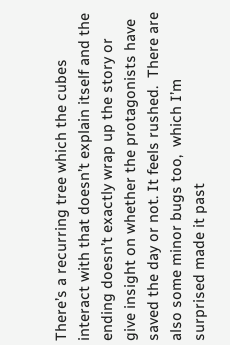There’s a recurring tree which the cubes interact with that doesn’t explain itself and the ending doesn’t exactly wrap up the story or give insight on whether the protagonists have saved the day or not. It feels rushed.  There are also some minor bugs too,  which I’m surprised made it past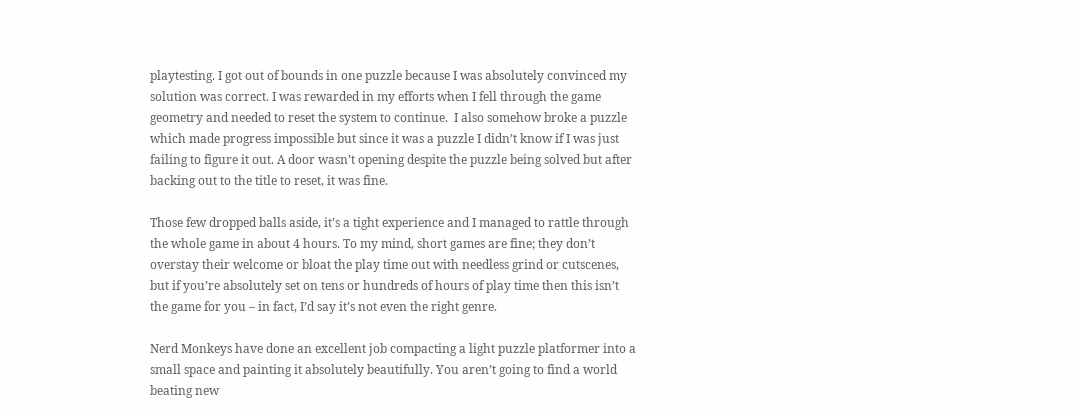playtesting. I got out of bounds in one puzzle because I was absolutely convinced my solution was correct. I was rewarded in my efforts when I fell through the game geometry and needed to reset the system to continue.  I also somehow broke a puzzle which made progress impossible but since it was a puzzle I didn’t know if I was just failing to figure it out. A door wasn’t opening despite the puzzle being solved but after backing out to the title to reset, it was fine.

Those few dropped balls aside, it’s a tight experience and I managed to rattle through the whole game in about 4 hours. To my mind, short games are fine; they don’t overstay their welcome or bloat the play time out with needless grind or cutscenes, but if you’re absolutely set on tens or hundreds of hours of play time then this isn’t the game for you – in fact, I’d say it’s not even the right genre.

Nerd Monkeys have done an excellent job compacting a light puzzle platformer into a small space and painting it absolutely beautifully. You aren’t going to find a world beating new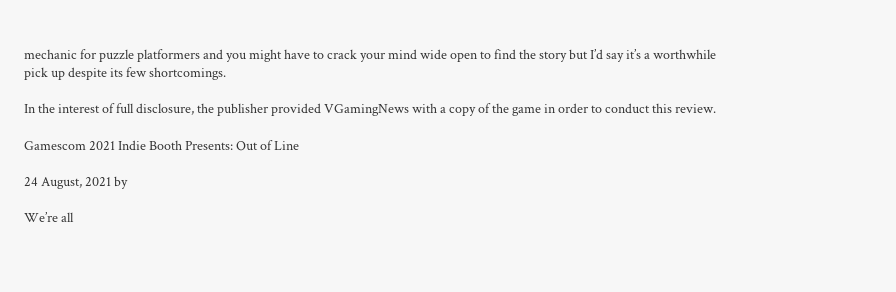mechanic for puzzle platformers and you might have to crack your mind wide open to find the story but I’d say it’s a worthwhile pick up despite its few shortcomings.

In the interest of full disclosure, the publisher provided VGamingNews with a copy of the game in order to conduct this review.

Gamescom 2021 Indie Booth Presents: Out of Line

24 August, 2021 by

We’re all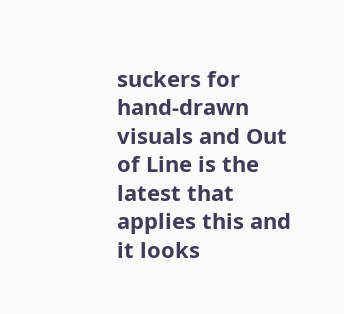suckers for hand-drawn visuals and Out of Line is the latest that applies this and it looks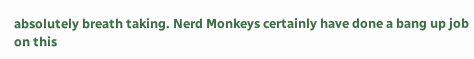absolutely breath taking. Nerd Monkeys certainly have done a bang up job on this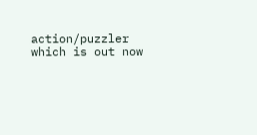action/puzzler which is out now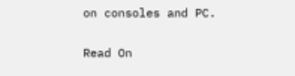on consoles and PC.

Read On